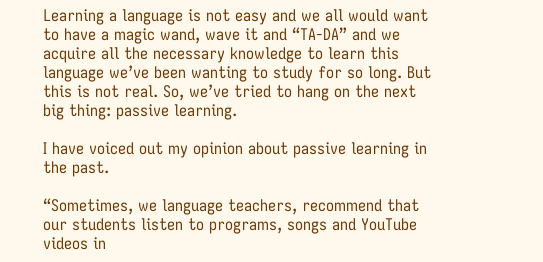Learning a language is not easy and we all would want to have a magic wand, wave it and “TA-DA” and we acquire all the necessary knowledge to learn this language we’ve been wanting to study for so long. But this is not real. So, we’ve tried to hang on the next big thing: passive learning.

I have voiced out my opinion about passive learning in the past.

“Sometimes, we language teachers, recommend that our students listen to programs, songs and YouTube videos in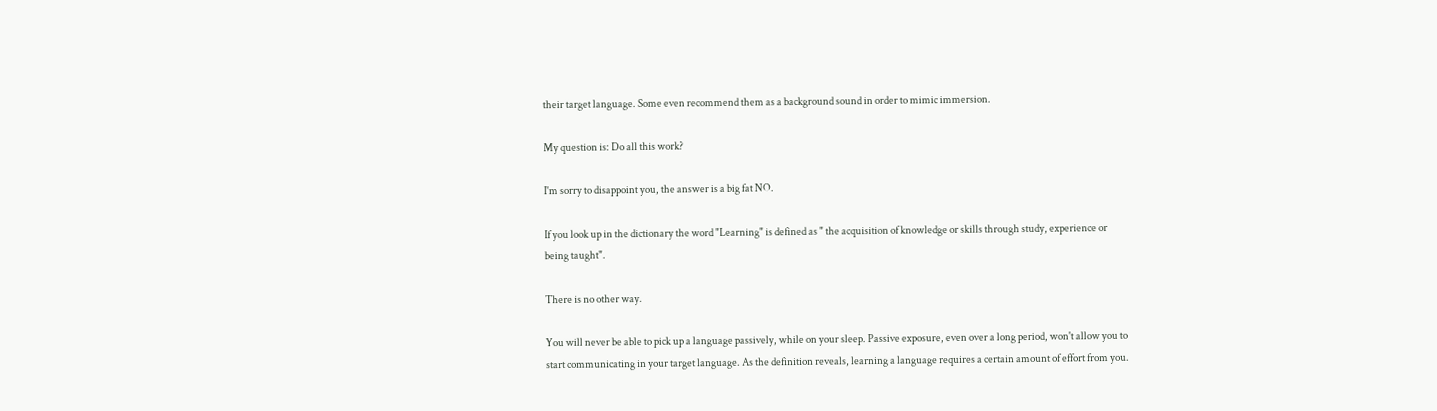their target language. Some even recommend them as a background sound in order to mimic immersion.

My question is: Do all this work?

I'm sorry to disappoint you, the answer is a big fat NO.

If you look up in the dictionary the word "Learning" is defined as " the acquisition of knowledge or skills through study, experience or being taught".

There is no other way.

You will never be able to pick up a language passively, while on your sleep. Passive exposure, even over a long period, won't allow you to start communicating in your target language. As the definition reveals, learning a language requires a certain amount of effort from you.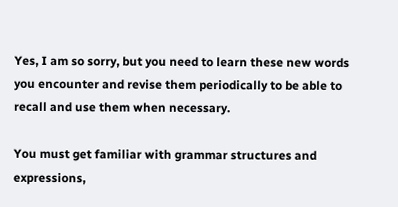Yes, I am so sorry, but you need to learn these new words you encounter and revise them periodically to be able to recall and use them when necessary.

You must get familiar with grammar structures and expressions,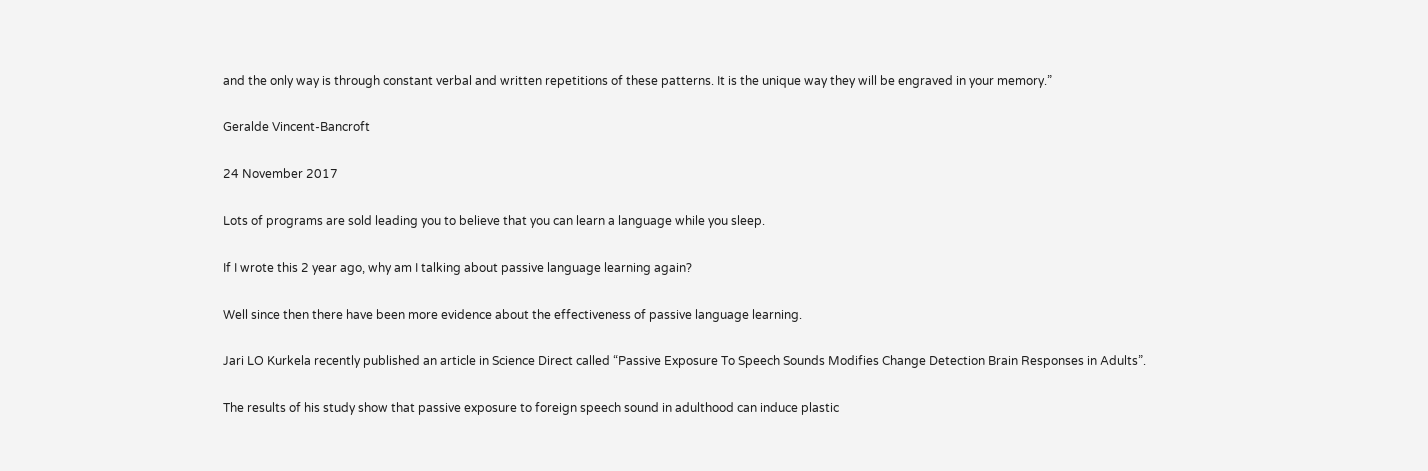and the only way is through constant verbal and written repetitions of these patterns. It is the unique way they will be engraved in your memory.”

Geralde Vincent-Bancroft

24 November 2017

Lots of programs are sold leading you to believe that you can learn a language while you sleep.

If I wrote this 2 year ago, why am I talking about passive language learning again?

Well since then there have been more evidence about the effectiveness of passive language learning.

Jari LO Kurkela recently published an article in Science Direct called “Passive Exposure To Speech Sounds Modifies Change Detection Brain Responses in Adults”.

The results of his study show that passive exposure to foreign speech sound in adulthood can induce plastic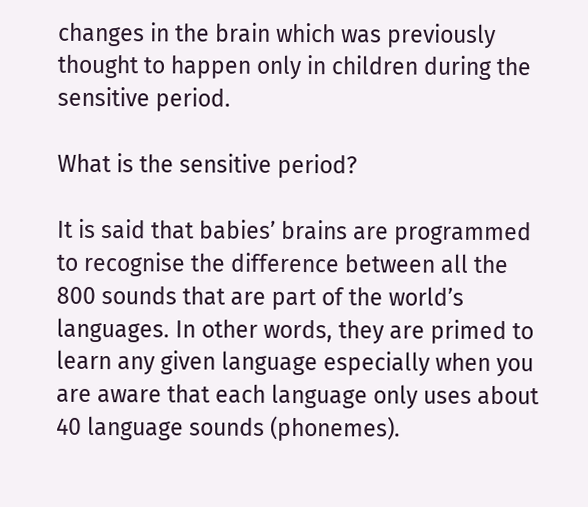changes in the brain which was previously thought to happen only in children during the sensitive period.

What is the sensitive period?

It is said that babies’ brains are programmed to recognise the difference between all the 800 sounds that are part of the world’s languages. In other words, they are primed to learn any given language especially when you are aware that each language only uses about 40 language sounds (phonemes).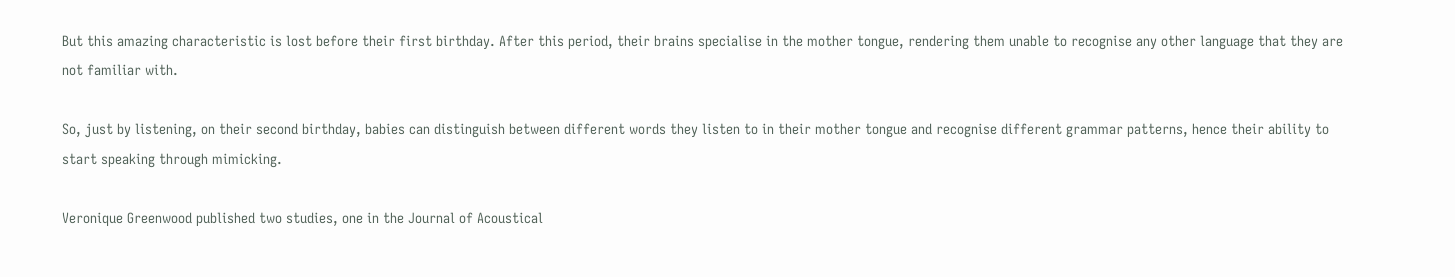But this amazing characteristic is lost before their first birthday. After this period, their brains specialise in the mother tongue, rendering them unable to recognise any other language that they are not familiar with.

So, just by listening, on their second birthday, babies can distinguish between different words they listen to in their mother tongue and recognise different grammar patterns, hence their ability to start speaking through mimicking.

Veronique Greenwood published two studies, one in the Journal of Acoustical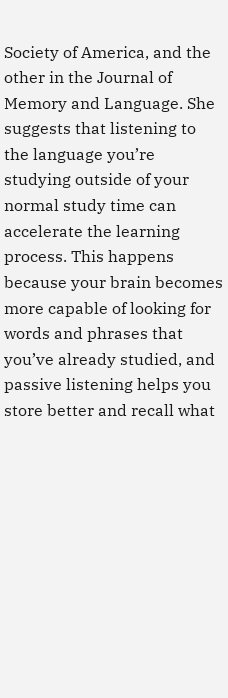Society of America, and the other in the Journal of Memory and Language. She suggests that listening to the language you’re studying outside of your normal study time can accelerate the learning process. This happens because your brain becomes more capable of looking for words and phrases that you’ve already studied, and passive listening helps you store better and recall what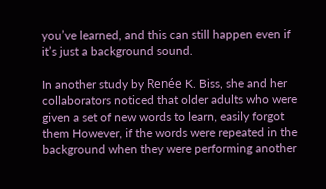you’ve learned, and this can still happen even if it’s just a background sound.

In another study by Renée K. Biss, she and her collaborators noticed that older adults who were given a set of new words to learn, easily forgot them However, if the words were repeated in the background when they were performing another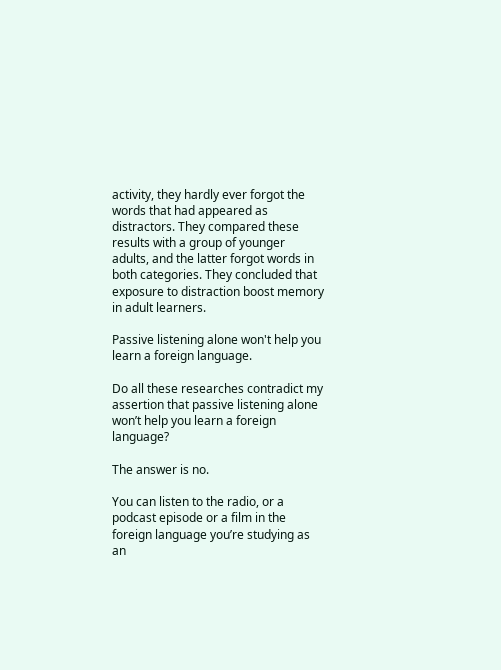activity, they hardly ever forgot the words that had appeared as distractors. They compared these results with a group of younger adults, and the latter forgot words in both categories. They concluded that exposure to distraction boost memory in adult learners.

Passive listening alone won't help you learn a foreign language.

Do all these researches contradict my assertion that passive listening alone won’t help you learn a foreign language?

The answer is no.

You can listen to the radio, or a podcast episode or a film in the foreign language you’re studying as an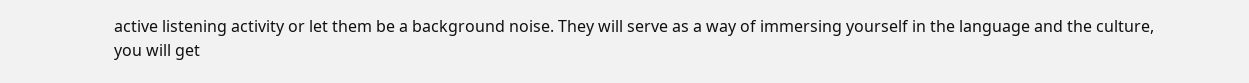active listening activity or let them be a background noise. They will serve as a way of immersing yourself in the language and the culture, you will get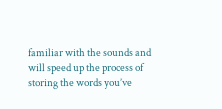familiar with the sounds and will speed up the process of storing the words you’ve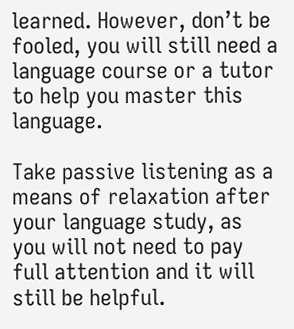learned. However, don’t be fooled, you will still need a language course or a tutor to help you master this language.

Take passive listening as a means of relaxation after your language study, as you will not need to pay full attention and it will still be helpful.